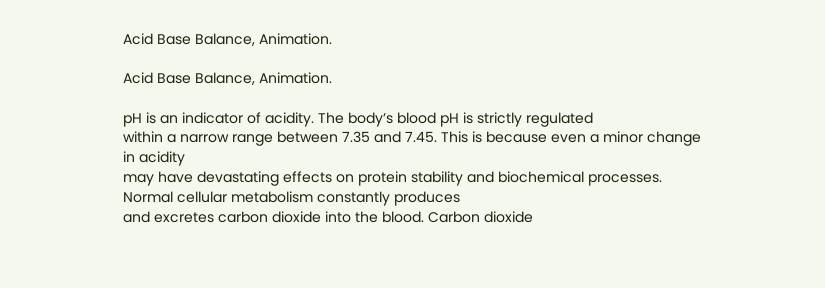Acid Base Balance, Animation.

Acid Base Balance, Animation.

pH is an indicator of acidity. The body’s blood pH is strictly regulated
within a narrow range between 7.35 and 7.45. This is because even a minor change in acidity
may have devastating effects on protein stability and biochemical processes. Normal cellular metabolism constantly produces
and excretes carbon dioxide into the blood. Carbon dioxide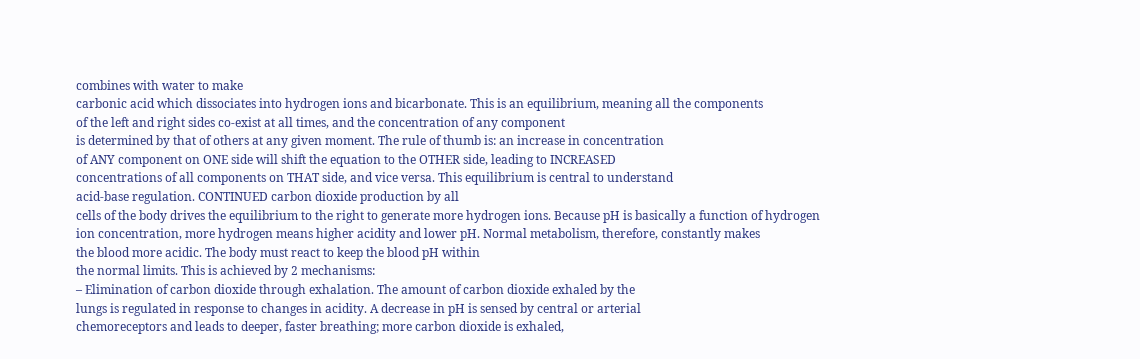combines with water to make
carbonic acid which dissociates into hydrogen ions and bicarbonate. This is an equilibrium, meaning all the components
of the left and right sides co-exist at all times, and the concentration of any component
is determined by that of others at any given moment. The rule of thumb is: an increase in concentration
of ANY component on ONE side will shift the equation to the OTHER side, leading to INCREASED
concentrations of all components on THAT side, and vice versa. This equilibrium is central to understand
acid-base regulation. CONTINUED carbon dioxide production by all
cells of the body drives the equilibrium to the right to generate more hydrogen ions. Because pH is basically a function of hydrogen
ion concentration, more hydrogen means higher acidity and lower pH. Normal metabolism, therefore, constantly makes
the blood more acidic. The body must react to keep the blood pH within
the normal limits. This is achieved by 2 mechanisms:
– Elimination of carbon dioxide through exhalation. The amount of carbon dioxide exhaled by the
lungs is regulated in response to changes in acidity. A decrease in pH is sensed by central or arterial
chemoreceptors and leads to deeper, faster breathing; more carbon dioxide is exhaled,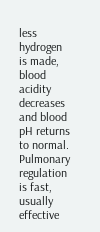less hydrogen is made, blood acidity decreases and blood pH returns to normal. Pulmonary regulation is fast, usually effective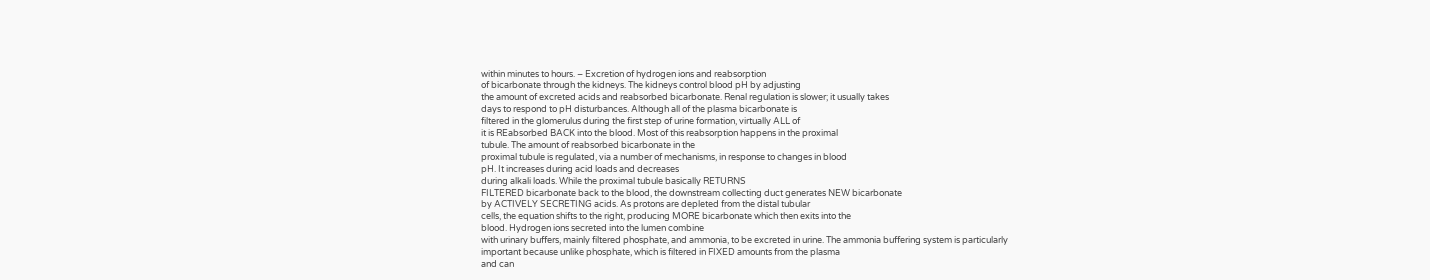within minutes to hours. – Excretion of hydrogen ions and reabsorption
of bicarbonate through the kidneys. The kidneys control blood pH by adjusting
the amount of excreted acids and reabsorbed bicarbonate. Renal regulation is slower; it usually takes
days to respond to pH disturbances. Although all of the plasma bicarbonate is
filtered in the glomerulus during the first step of urine formation, virtually ALL of
it is REabsorbed BACK into the blood. Most of this reabsorption happens in the proximal
tubule. The amount of reabsorbed bicarbonate in the
proximal tubule is regulated, via a number of mechanisms, in response to changes in blood
pH. It increases during acid loads and decreases
during alkali loads. While the proximal tubule basically RETURNS
FILTERED bicarbonate back to the blood, the downstream collecting duct generates NEW bicarbonate
by ACTIVELY SECRETING acids. As protons are depleted from the distal tubular
cells, the equation shifts to the right, producing MORE bicarbonate which then exits into the
blood. Hydrogen ions secreted into the lumen combine
with urinary buffers, mainly filtered phosphate, and ammonia, to be excreted in urine. The ammonia buffering system is particularly
important because unlike phosphate, which is filtered in FIXED amounts from the plasma
and can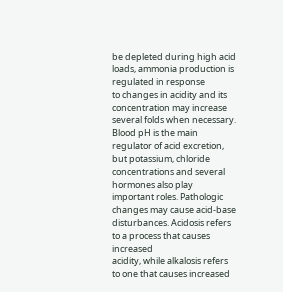be depleted during high acid loads, ammonia production is regulated in response
to changes in acidity and its concentration may increase several folds when necessary. Blood pH is the main regulator of acid excretion,
but potassium, chloride concentrations and several hormones also play important roles. Pathologic changes may cause acid-base disturbances. Acidosis refers to a process that causes increased
acidity, while alkalosis refers to one that causes increased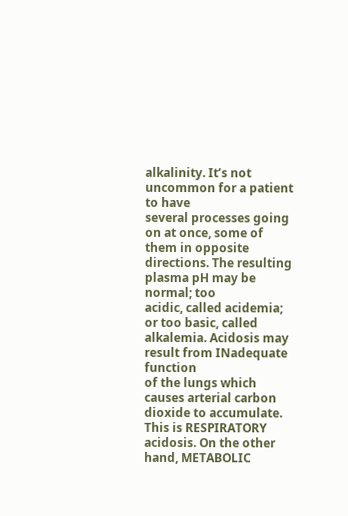alkalinity. It’s not uncommon for a patient to have
several processes going on at once, some of them in opposite directions. The resulting plasma pH may be normal; too
acidic, called acidemia; or too basic, called alkalemia. Acidosis may result from INadequate function
of the lungs which causes arterial carbon dioxide to accumulate. This is RESPIRATORY acidosis. On the other hand, METABOLIC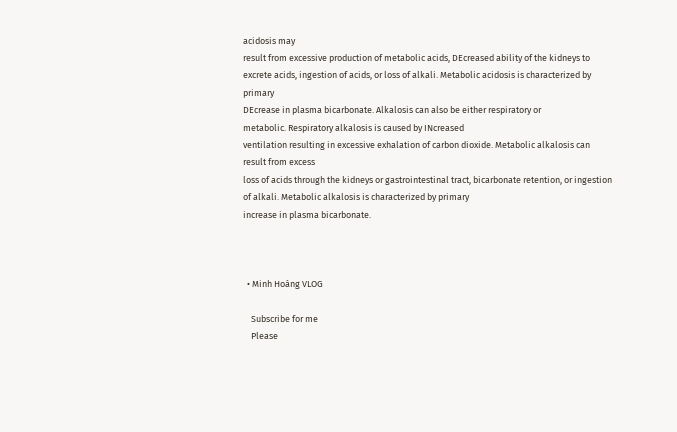acidosis may
result from excessive production of metabolic acids, DEcreased ability of the kidneys to
excrete acids, ingestion of acids, or loss of alkali. Metabolic acidosis is characterized by primary
DEcrease in plasma bicarbonate. Alkalosis can also be either respiratory or
metabolic. Respiratory alkalosis is caused by INcreased
ventilation resulting in excessive exhalation of carbon dioxide. Metabolic alkalosis can result from excess
loss of acids through the kidneys or gastrointestinal tract, bicarbonate retention, or ingestion
of alkali. Metabolic alkalosis is characterized by primary
increase in plasma bicarbonate.



  • Minh Hoàng VLOG

    Subscribe for me
    Please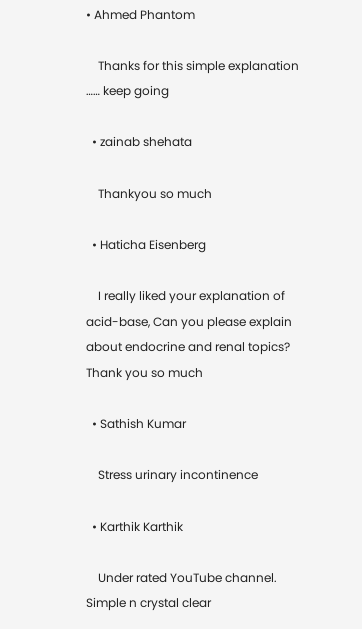• Ahmed Phantom

    Thanks for this simple explanation …… keep going

  • zainab shehata

    Thankyou so much

  • Haticha Eisenberg

    I really liked your explanation of acid-base, Can you please explain about endocrine and renal topics? Thank you so much

  • Sathish Kumar

    Stress urinary incontinence

  • Karthik Karthik

    Under rated YouTube channel. Simple n crystal clear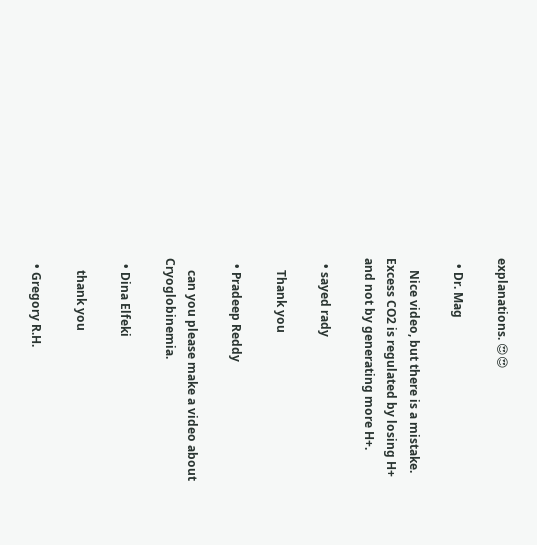explanations. 😍😍

  • Dr. Mag

    Nice video, but there is a mistake. Excess CO2 is regulated by losing H+ and not by generating more H+.

  • sayed rady

    Thank you

  • Pradeep Reddy

    can you please make a video about Cryoglobinemia.

  • Dina Elfeki

    thank you

  • Gregory R.H.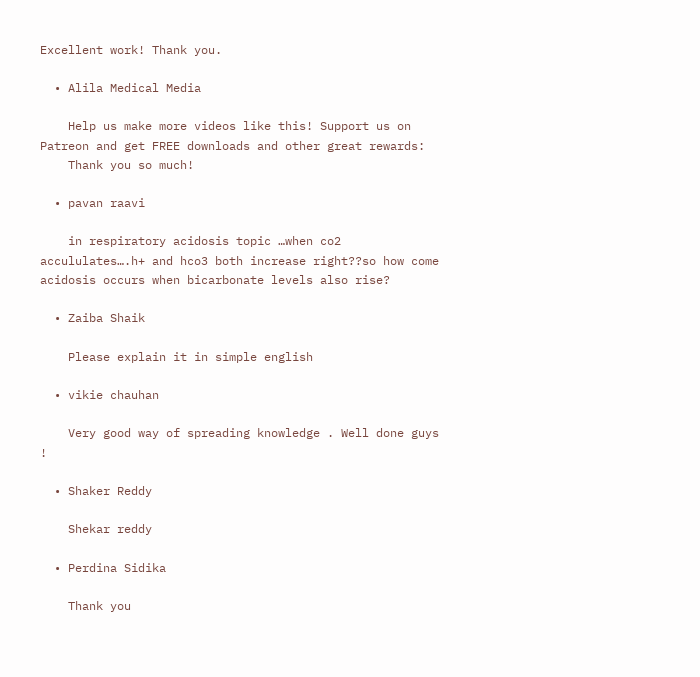Excellent work! Thank you.

  • Alila Medical Media

    Help us make more videos like this! Support us on Patreon and get FREE downloads and other great rewards:
    Thank you so much!

  • pavan raavi

    in respiratory acidosis topic …when co2 accululates….h+ and hco3 both increase right??so how come acidosis occurs when bicarbonate levels also rise?

  • Zaiba Shaik

    Please explain it in simple english

  • vikie chauhan

    Very good way of spreading knowledge . Well done guys !

  • Shaker Reddy

    Shekar reddy

  • Perdina Sidika

    Thank you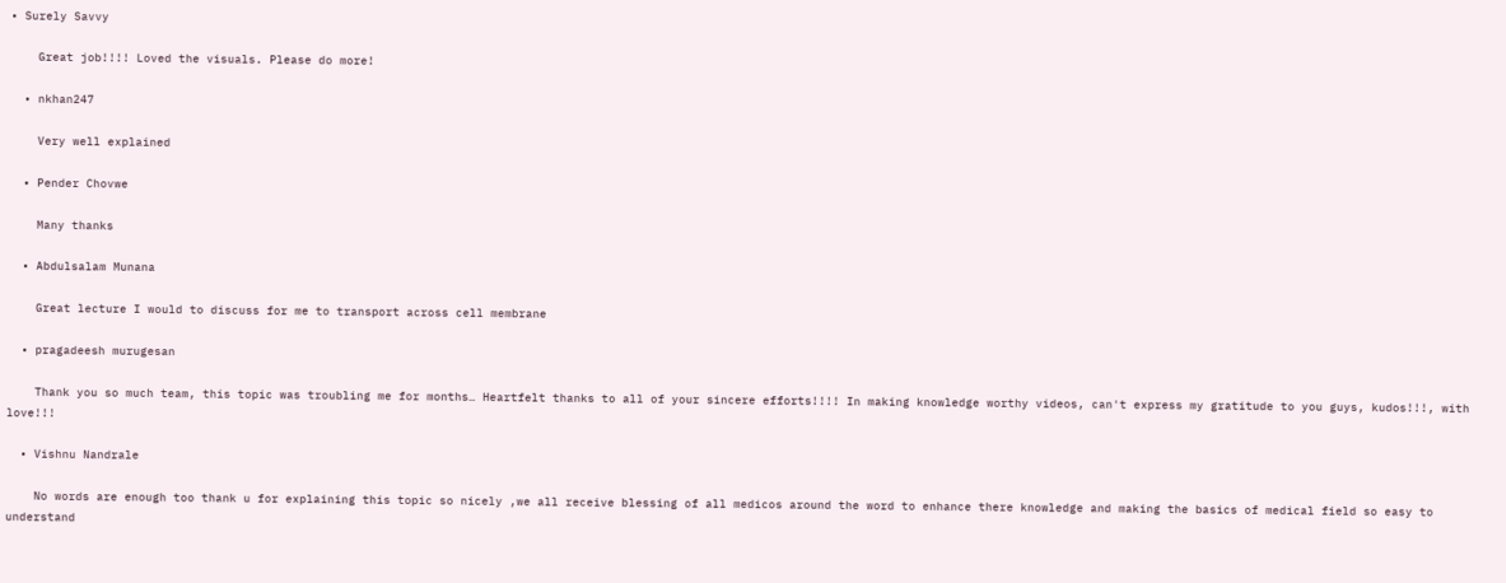• Surely Savvy

    Great job!!!! Loved the visuals. Please do more!

  • nkhan247

    Very well explained

  • Pender Chovwe

    Many thanks

  • Abdulsalam Munana

    Great lecture I would to discuss for me to transport across cell membrane

  • pragadeesh murugesan

    Thank you so much team, this topic was troubling me for months… Heartfelt thanks to all of your sincere efforts!!!! In making knowledge worthy videos, can't express my gratitude to you guys, kudos!!!, with love!!!

  • Vishnu Nandrale

    No words are enough too thank u for explaining this topic so nicely ,we all receive blessing of all medicos around the word to enhance there knowledge and making the basics of medical field so easy to understand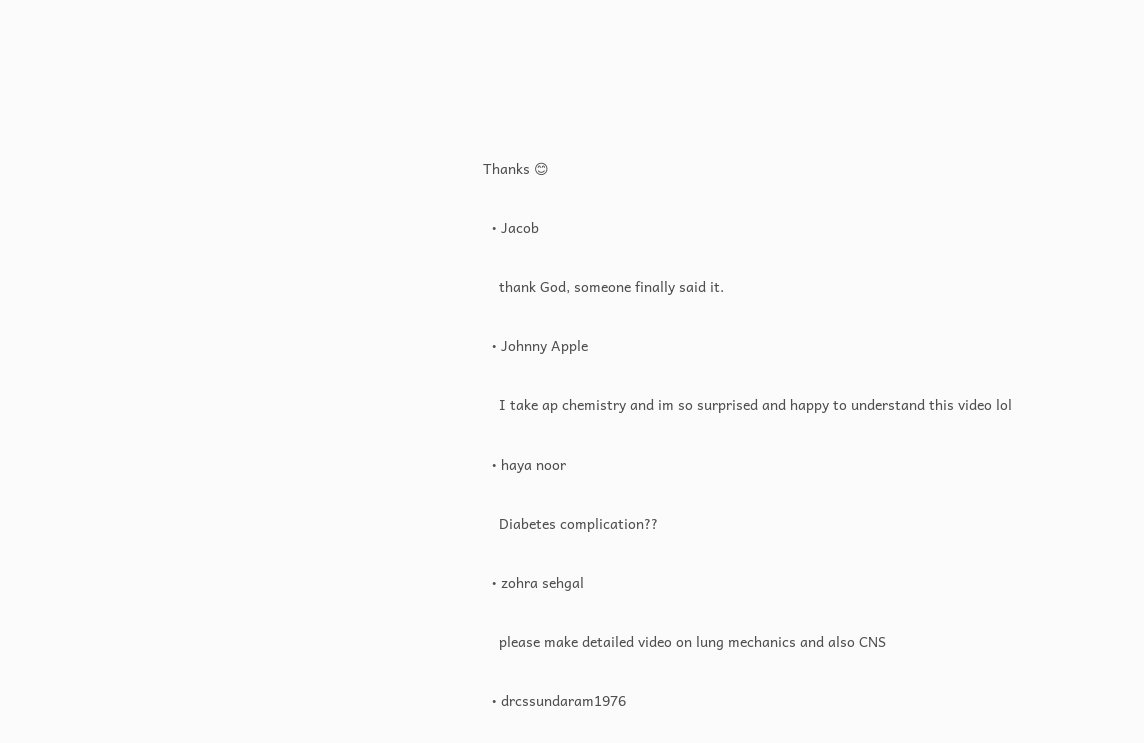Thanks 😊

  • Jacob

    thank God, someone finally said it.

  • Johnny Apple

    I take ap chemistry and im so surprised and happy to understand this video lol

  • haya noor

    Diabetes complication??

  • zohra sehgal

    please make detailed video on lung mechanics and also CNS

  • drcssundaram1976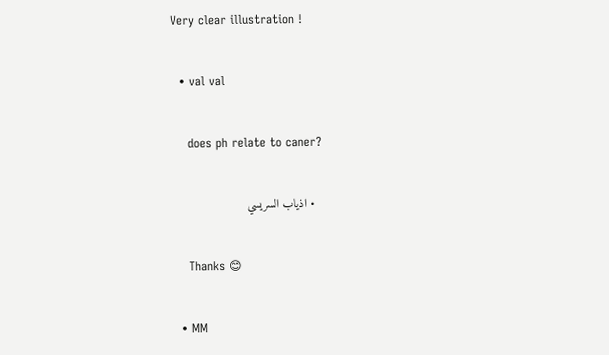Very clear illustration !

  • val val

    does ph relate to caner?

  • اذياب السريسي

    Thanks 😊

  • MM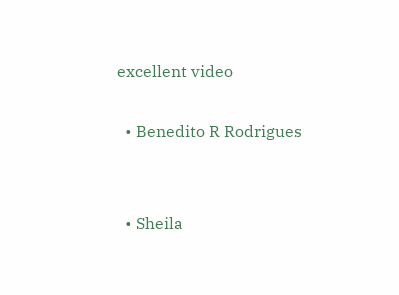excellent video

  • Benedito R Rodrigues


  • Sheila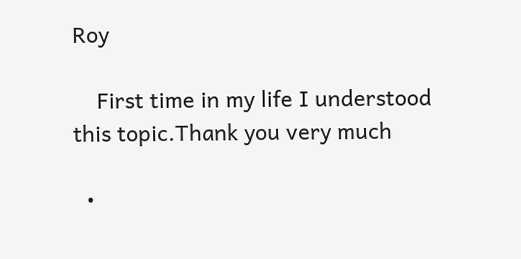Roy

    First time in my life I understood this topic.Thank you very much

  •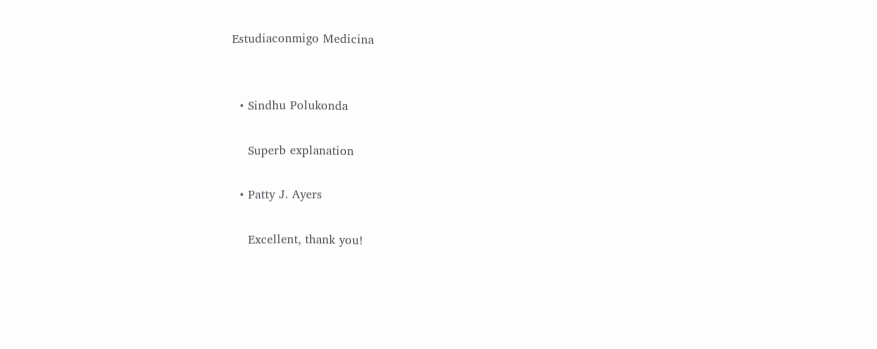Estudiaconmigo Medicina


  • Sindhu Polukonda

    Superb explanation

  • Patty J. Ayers

    Excellent, thank you!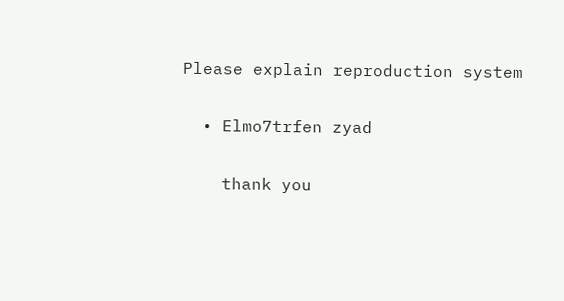Please explain reproduction system

  • Elmo7trfen zyad

    thank you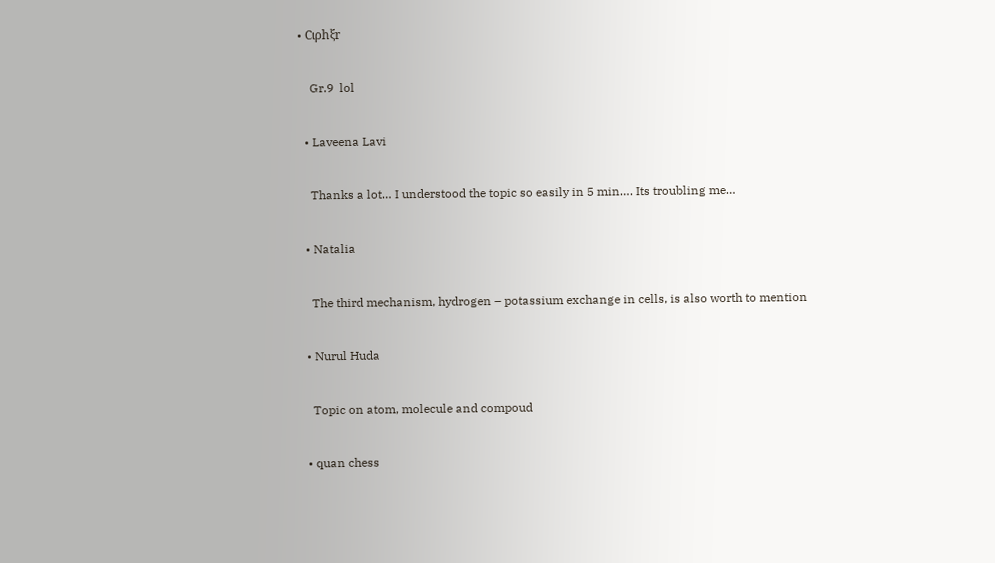• Cιρhξr

    Gr.9  lol

  • Laveena Lavi

    Thanks a lot… I understood the topic so easily in 5 min…. Its troubling me…

  • Natalia

    The third mechanism, hydrogen – potassium exchange in cells, is also worth to mention

  • Nurul Huda

    Topic on atom, molecule and compoud

  • quan chess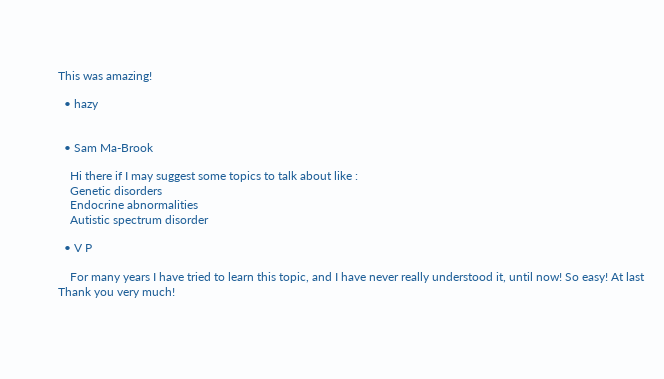This was amazing!

  • hazy


  • Sam Ma-Brook

    Hi there if I may suggest some topics to talk about like :
    Genetic disorders
    Endocrine abnormalities
    Autistic spectrum disorder

  • V P

    For many years I have tried to learn this topic, and I have never really understood it, until now! So easy! At last  Thank you very much!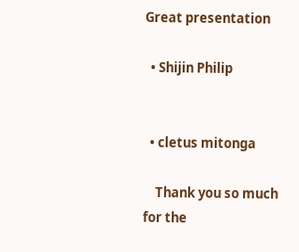Great presentation

  • Shijin Philip


  • cletus mitonga

    Thank you so much for the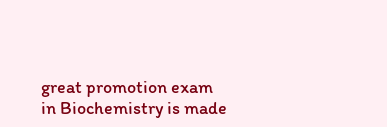great promotion exam in Biochemistry is made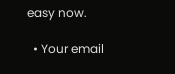easy now.

  • Your email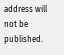address will not be published.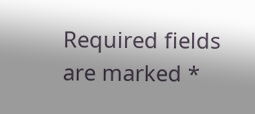Required fields are marked *